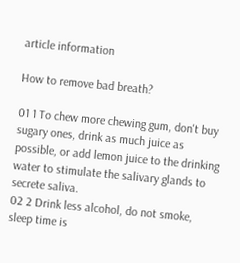article information

How to remove bad breath?

01 1 To chew more chewing gum, don't buy sugary ones, drink as much juice as possible, or add lemon juice to the drinking water to stimulate the salivary glands to secrete saliva.
02 2 Drink less alcohol, do not smoke, sleep time is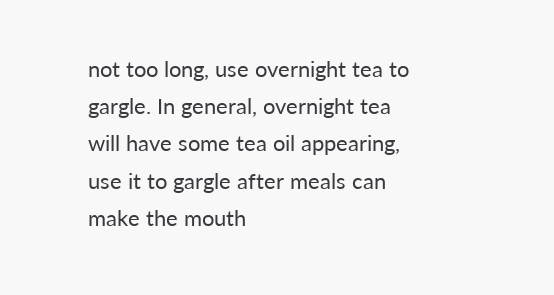not too long, use overnight tea to gargle. In general, overnight tea will have some tea oil appearing, use it to gargle after meals can make the mouth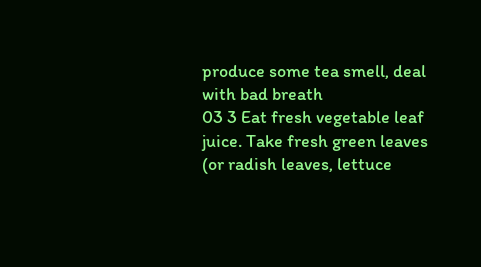produce some tea smell, deal with bad breath
03 3 Eat fresh vegetable leaf juice. Take fresh green leaves (or radish leaves, lettuce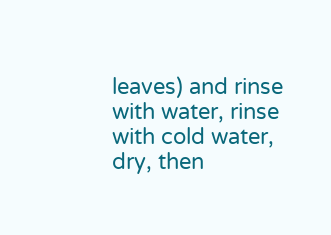leaves) and rinse with water, rinse with cold water, dry, then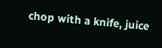chop with a knife, juice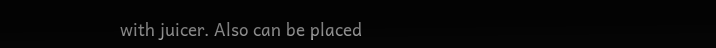with juicer. Also can be placed